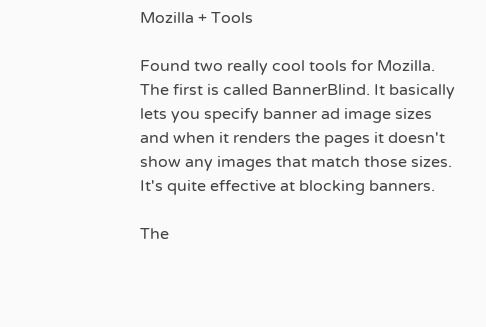Mozilla + Tools

Found two really cool tools for Mozilla. The first is called BannerBlind. It basically lets you specify banner ad image sizes and when it renders the pages it doesn't show any images that match those sizes. It's quite effective at blocking banners.

The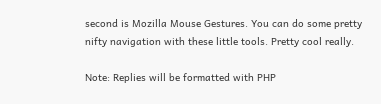second is Mozilla Mouse Gestures. You can do some pretty nifty navigation with these little tools. Pretty cool really.

Note: Replies will be formatted with PHP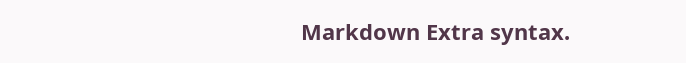Markdown Extra syntax.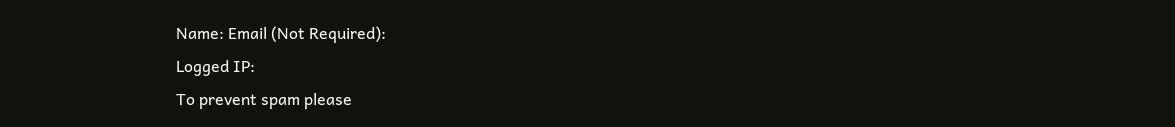Name: Email (Not Required):
Logged IP:
To prevent spam please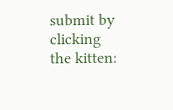submit by clicking the kitten: